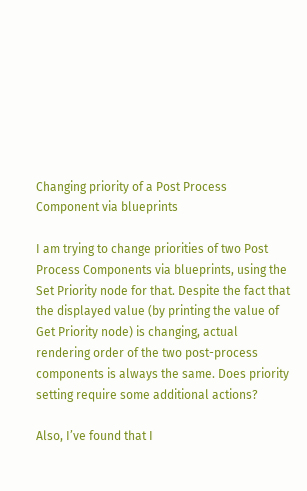Changing priority of a Post Process Component via blueprints

I am trying to change priorities of two Post Process Components via blueprints, using the Set Priority node for that. Despite the fact that the displayed value (by printing the value of Get Priority node) is changing, actual rendering order of the two post-process components is always the same. Does priority setting require some additional actions?

Also, I’ve found that I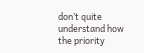don’t quite understand how the priority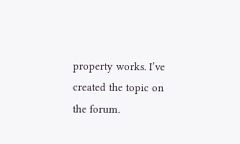property works. I’ve created the topic on the forum.